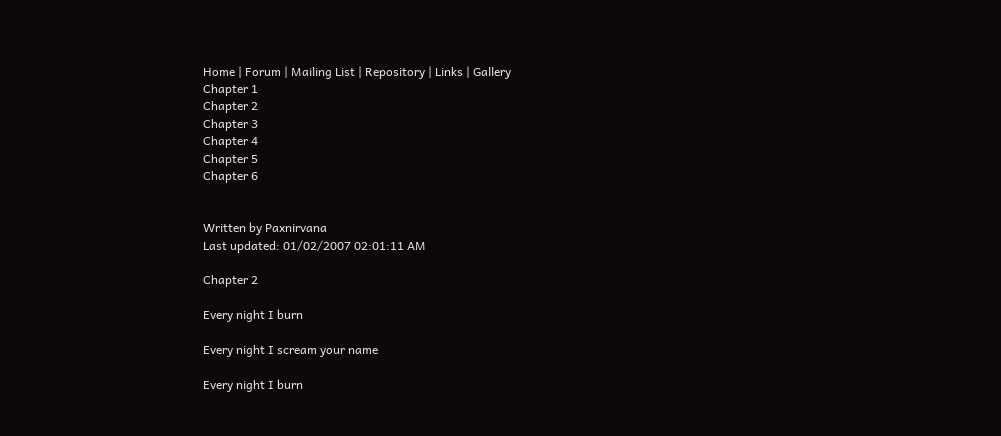Home | Forum | Mailing List | Repository | Links | Gallery
Chapter 1
Chapter 2
Chapter 3
Chapter 4
Chapter 5
Chapter 6


Written by Paxnirvana
Last updated: 01/02/2007 02:01:11 AM

Chapter 2

Every night I burn

Every night I scream your name

Every night I burn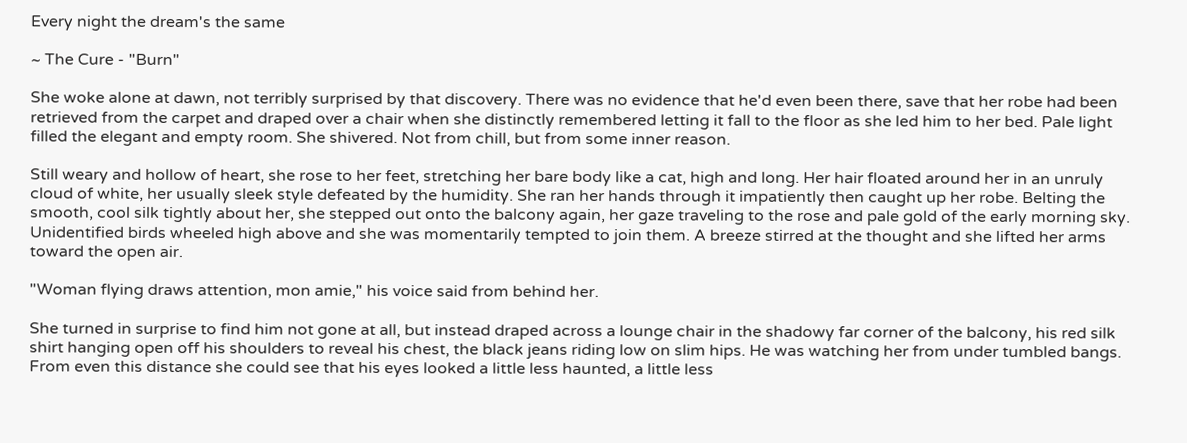Every night the dream's the same

~ The Cure - "Burn"

She woke alone at dawn, not terribly surprised by that discovery. There was no evidence that he'd even been there, save that her robe had been retrieved from the carpet and draped over a chair when she distinctly remembered letting it fall to the floor as she led him to her bed. Pale light filled the elegant and empty room. She shivered. Not from chill, but from some inner reason.

Still weary and hollow of heart, she rose to her feet, stretching her bare body like a cat, high and long. Her hair floated around her in an unruly cloud of white, her usually sleek style defeated by the humidity. She ran her hands through it impatiently then caught up her robe. Belting the smooth, cool silk tightly about her, she stepped out onto the balcony again, her gaze traveling to the rose and pale gold of the early morning sky. Unidentified birds wheeled high above and she was momentarily tempted to join them. A breeze stirred at the thought and she lifted her arms toward the open air.

"Woman flying draws attention, mon amie," his voice said from behind her.

She turned in surprise to find him not gone at all, but instead draped across a lounge chair in the shadowy far corner of the balcony, his red silk shirt hanging open off his shoulders to reveal his chest, the black jeans riding low on slim hips. He was watching her from under tumbled bangs. From even this distance she could see that his eyes looked a little less haunted, a little less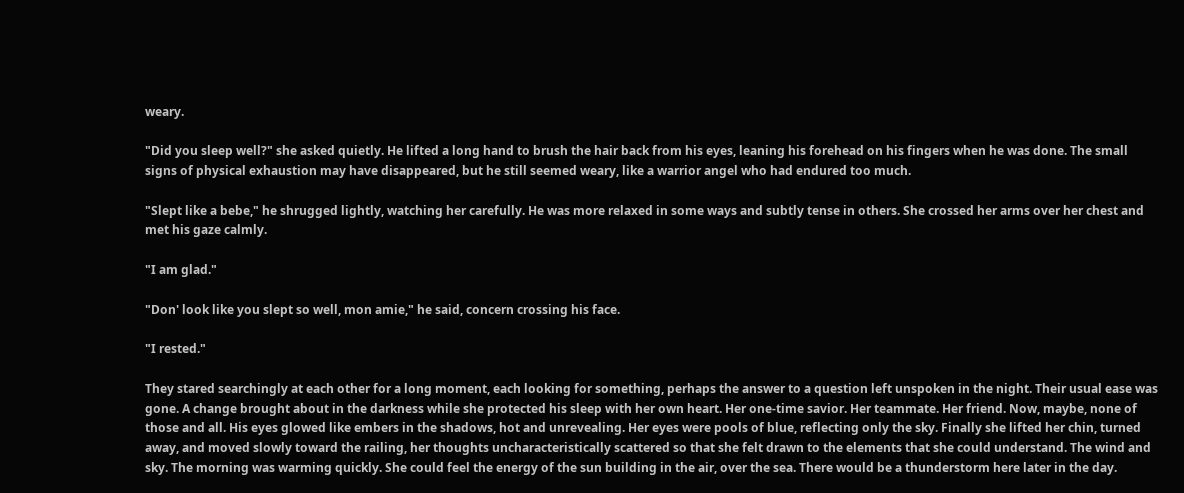weary.

"Did you sleep well?" she asked quietly. He lifted a long hand to brush the hair back from his eyes, leaning his forehead on his fingers when he was done. The small signs of physical exhaustion may have disappeared, but he still seemed weary, like a warrior angel who had endured too much.

"Slept like a bebe," he shrugged lightly, watching her carefully. He was more relaxed in some ways and subtly tense in others. She crossed her arms over her chest and met his gaze calmly.

"I am glad."

"Don' look like you slept so well, mon amie," he said, concern crossing his face.

"I rested."

They stared searchingly at each other for a long moment, each looking for something, perhaps the answer to a question left unspoken in the night. Their usual ease was gone. A change brought about in the darkness while she protected his sleep with her own heart. Her one-time savior. Her teammate. Her friend. Now, maybe, none of those and all. His eyes glowed like embers in the shadows, hot and unrevealing. Her eyes were pools of blue, reflecting only the sky. Finally she lifted her chin, turned away, and moved slowly toward the railing, her thoughts uncharacteristically scattered so that she felt drawn to the elements that she could understand. The wind and sky. The morning was warming quickly. She could feel the energy of the sun building in the air, over the sea. There would be a thunderstorm here later in the day.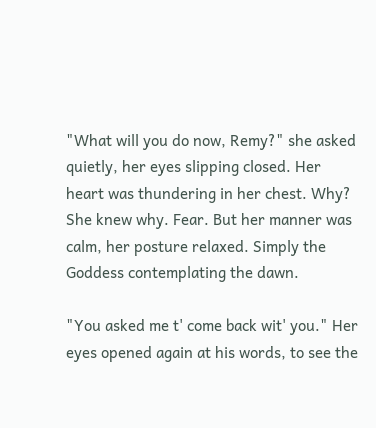"What will you do now, Remy?" she asked quietly, her eyes slipping closed. Her heart was thundering in her chest. Why? She knew why. Fear. But her manner was calm, her posture relaxed. Simply the Goddess contemplating the dawn.

"You asked me t' come back wit' you." Her eyes opened again at his words, to see the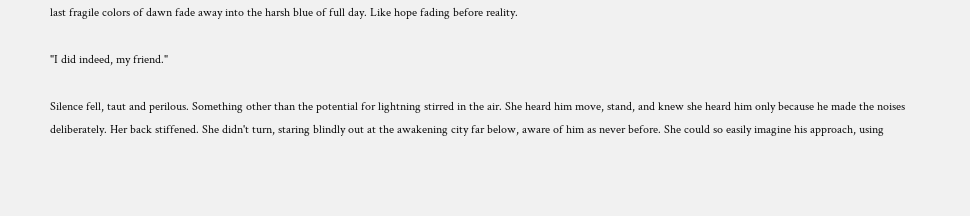last fragile colors of dawn fade away into the harsh blue of full day. Like hope fading before reality.

"I did indeed, my friend."

Silence fell, taut and perilous. Something other than the potential for lightning stirred in the air. She heard him move, stand, and knew she heard him only because he made the noises deliberately. Her back stiffened. She didn't turn, staring blindly out at the awakening city far below, aware of him as never before. She could so easily imagine his approach, using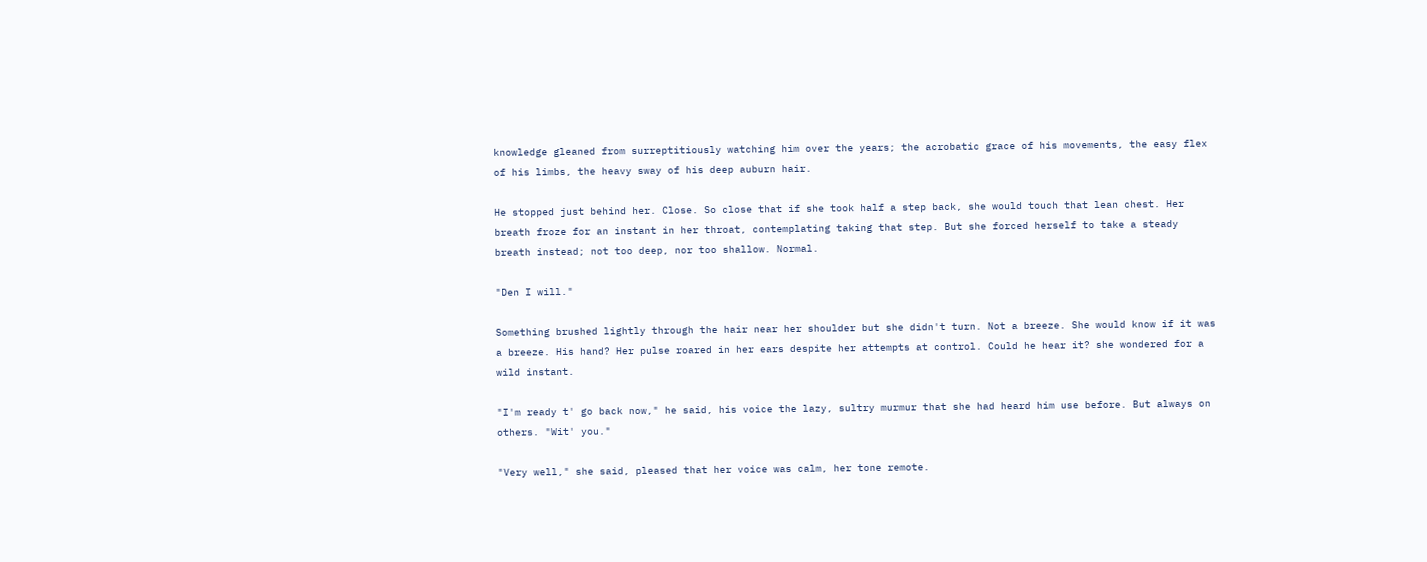knowledge gleaned from surreptitiously watching him over the years; the acrobatic grace of his movements, the easy flex of his limbs, the heavy sway of his deep auburn hair.

He stopped just behind her. Close. So close that if she took half a step back, she would touch that lean chest. Her breath froze for an instant in her throat, contemplating taking that step. But she forced herself to take a steady breath instead; not too deep, nor too shallow. Normal.

"Den I will."

Something brushed lightly through the hair near her shoulder but she didn't turn. Not a breeze. She would know if it was a breeze. His hand? Her pulse roared in her ears despite her attempts at control. Could he hear it? she wondered for a wild instant.

"I'm ready t' go back now," he said, his voice the lazy, sultry murmur that she had heard him use before. But always on others. "Wit' you."

"Very well," she said, pleased that her voice was calm, her tone remote.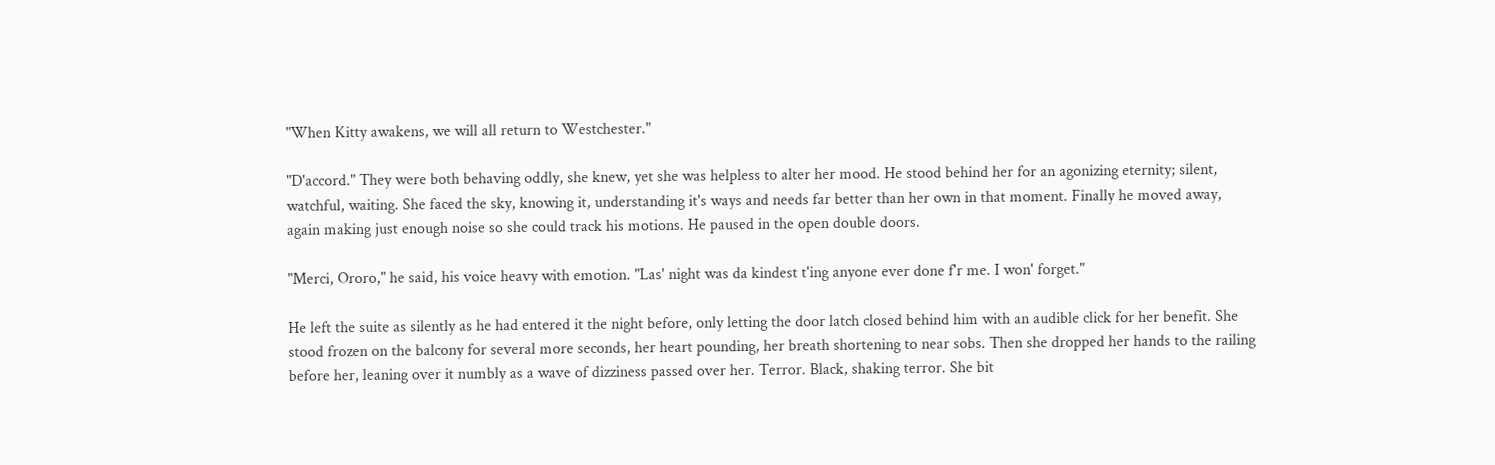"When Kitty awakens, we will all return to Westchester."

"D'accord." They were both behaving oddly, she knew, yet she was helpless to alter her mood. He stood behind her for an agonizing eternity; silent, watchful, waiting. She faced the sky, knowing it, understanding it's ways and needs far better than her own in that moment. Finally he moved away, again making just enough noise so she could track his motions. He paused in the open double doors.

"Merci, Ororo," he said, his voice heavy with emotion. "Las' night was da kindest t'ing anyone ever done f'r me. I won' forget."

He left the suite as silently as he had entered it the night before, only letting the door latch closed behind him with an audible click for her benefit. She stood frozen on the balcony for several more seconds, her heart pounding, her breath shortening to near sobs. Then she dropped her hands to the railing before her, leaning over it numbly as a wave of dizziness passed over her. Terror. Black, shaking terror. She bit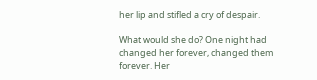her lip and stifled a cry of despair.

What would she do? One night had changed her forever, changed them forever. Her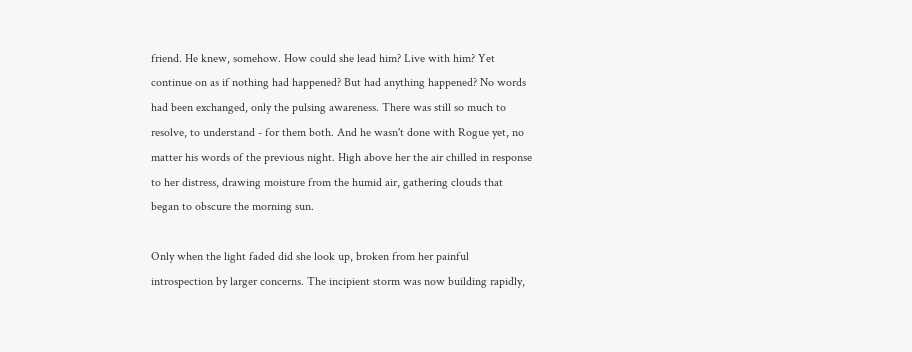friend. He knew, somehow. How could she lead him? Live with him? Yet continue on as if nothing had happened? But had anything happened? No words had been exchanged, only the pulsing awareness. There was still so much to resolve, to understand - for them both. And he wasn't done with Rogue yet, no matter his words of the previous night. High above her the air chilled in response to her distress, drawing moisture from the humid air, gathering clouds that began to obscure the morning sun.

Only when the light faded did she look up, broken from her painful introspection by larger concerns. The incipient storm was now building rapidly,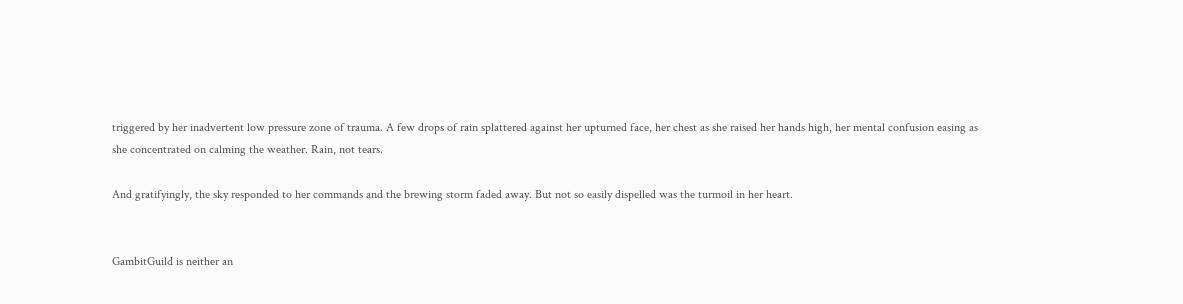triggered by her inadvertent low pressure zone of trauma. A few drops of rain splattered against her upturned face, her chest as she raised her hands high, her mental confusion easing as she concentrated on calming the weather. Rain, not tears.

And gratifyingly, the sky responded to her commands and the brewing storm faded away. But not so easily dispelled was the turmoil in her heart.


GambitGuild is neither an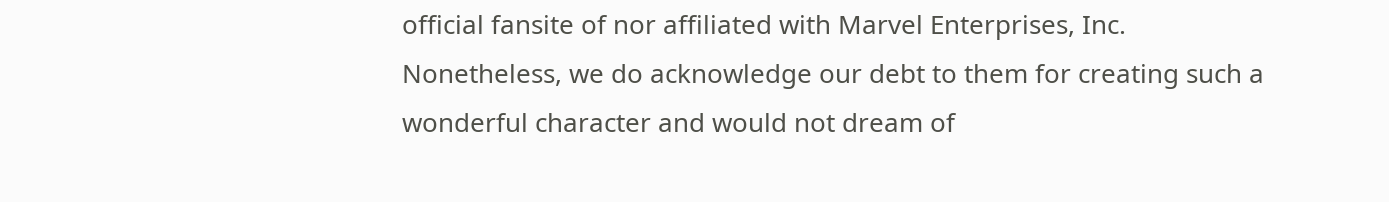official fansite of nor affiliated with Marvel Enterprises, Inc.
Nonetheless, we do acknowledge our debt to them for creating such a wonderful character and would not dream of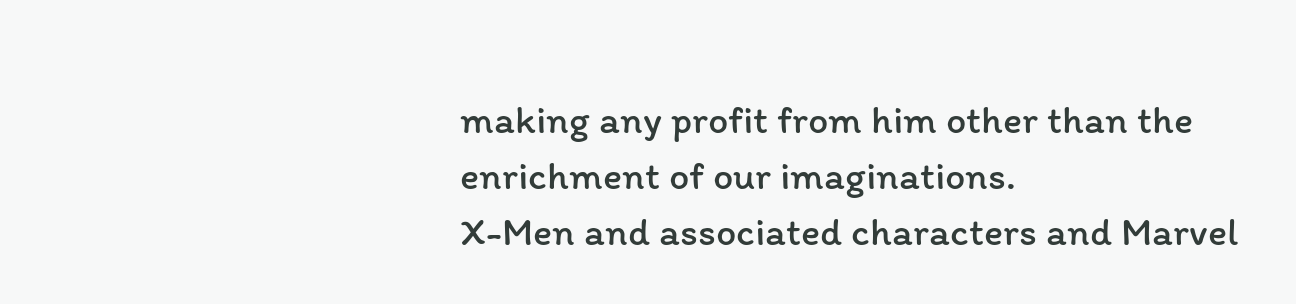making any profit from him other than the enrichment of our imaginations.
X-Men and associated characters and Marvel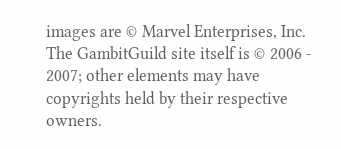images are © Marvel Enterprises, Inc.
The GambitGuild site itself is © 2006 - 2007; other elements may have copyrights held by their respective owners.